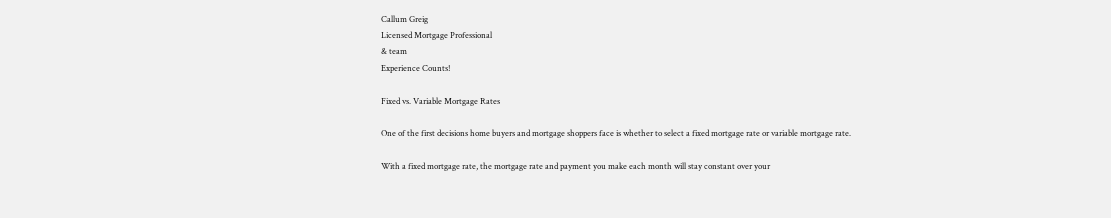Callum Greig
Licensed Mortgage Professional
& team
Experience Counts!

Fixed vs. Variable Mortgage Rates

One of the first decisions home buyers and mortgage shoppers face is whether to select a fixed mortgage rate or variable mortgage rate.

With a fixed mortgage rate, the mortgage rate and payment you make each month will stay constant over your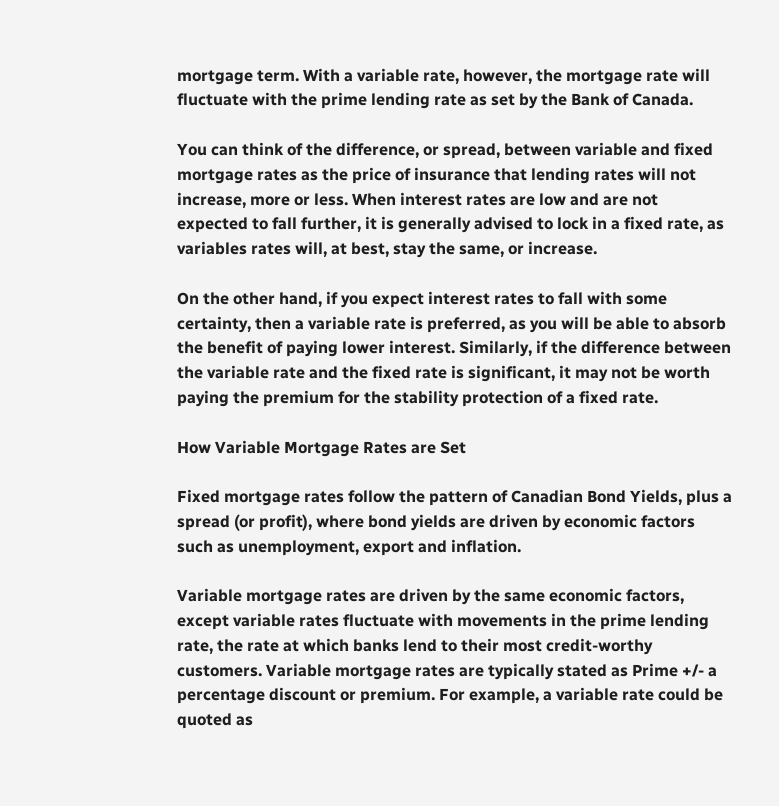mortgage term. With a variable rate, however, the mortgage rate will fluctuate with the prime lending rate as set by the Bank of Canada.

You can think of the difference, or spread, between variable and fixed mortgage rates as the price of insurance that lending rates will not increase, more or less. When interest rates are low and are not expected to fall further, it is generally advised to lock in a fixed rate, as variables rates will, at best, stay the same, or increase.

On the other hand, if you expect interest rates to fall with some certainty, then a variable rate is preferred, as you will be able to absorb the benefit of paying lower interest. Similarly, if the difference between the variable rate and the fixed rate is significant, it may not be worth paying the premium for the stability protection of a fixed rate.

How Variable Mortgage Rates are Set

Fixed mortgage rates follow the pattern of Canadian Bond Yields, plus a spread (or profit), where bond yields are driven by economic factors such as unemployment, export and inflation.

Variable mortgage rates are driven by the same economic factors, except variable rates fluctuate with movements in the prime lending rate, the rate at which banks lend to their most credit-worthy customers. Variable mortgage rates are typically stated as Prime +/- a percentage discount or premium. For example, a variable rate could be quoted as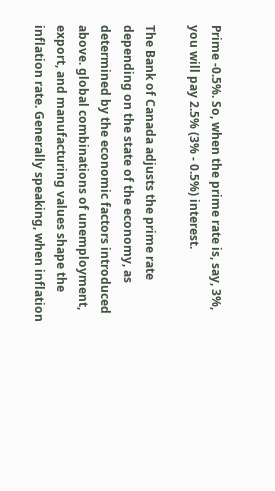Prime -0.5%. So, when the prime rate is, say, 3%, you will pay 2.5% (3% - 0.5%) interest.

The Bank of Canada adjusts the prime rate depending on the state of the economy, as determined by the economic factors introduced above. global combinations of unemployment, export, and manufacturing values shape the inflation rate. Generally speaking, when inflation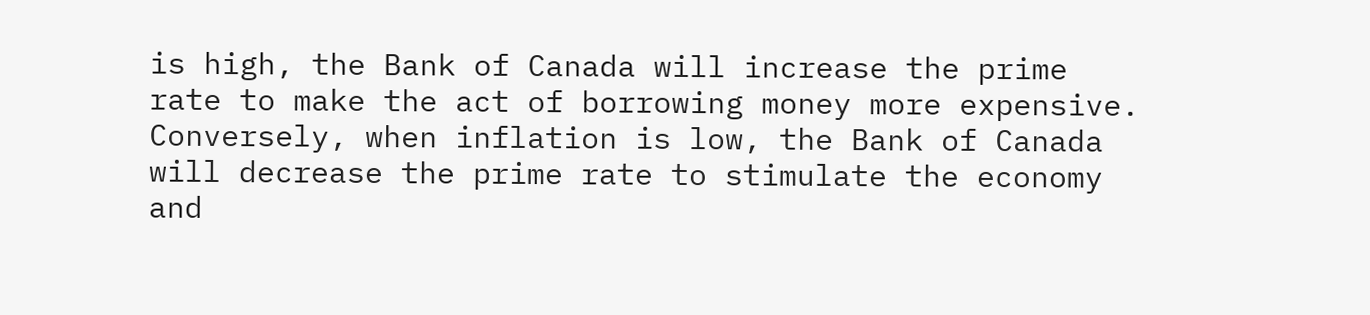is high, the Bank of Canada will increase the prime rate to make the act of borrowing money more expensive. Conversely, when inflation is low, the Bank of Canada will decrease the prime rate to stimulate the economy and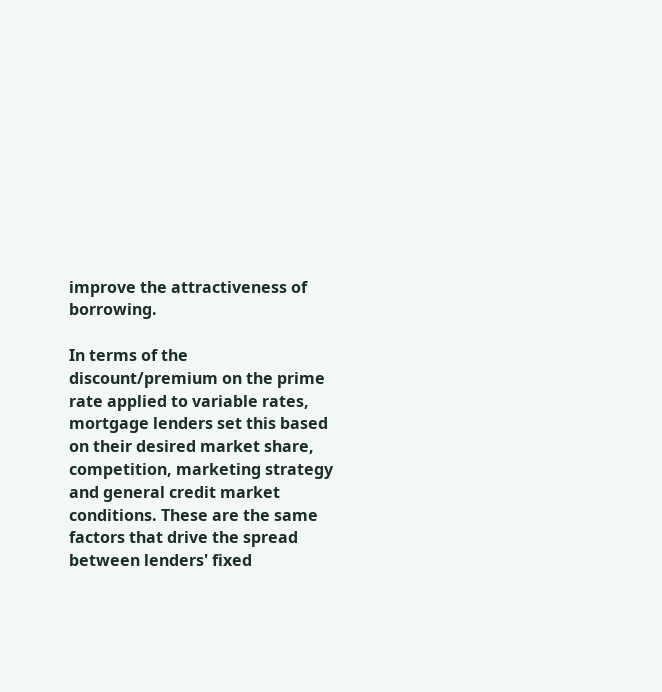improve the attractiveness of borrowing.

In terms of the discount/premium on the prime rate applied to variable rates, mortgage lenders set this based on their desired market share, competition, marketing strategy and general credit market conditions. These are the same factors that drive the spread between lenders' fixed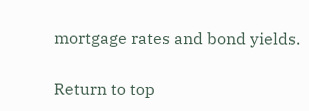mortgage rates and bond yields.

Return to top